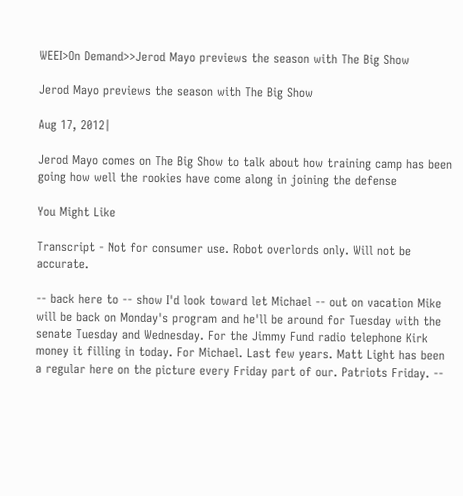WEEI>On Demand>>Jerod Mayo previews the season with The Big Show

Jerod Mayo previews the season with The Big Show

Aug 17, 2012|

Jerod Mayo comes on The Big Show to talk about how training camp has been going how well the rookies have come along in joining the defense

You Might Like

Transcript - Not for consumer use. Robot overlords only. Will not be accurate.

-- back here to -- show I'd look toward let Michael -- out on vacation Mike will be back on Monday's program and he'll be around for Tuesday with the senate Tuesday and Wednesday. For the Jimmy Fund radio telephone Kirk money it filling in today. For Michael. Last few years. Matt Light has been a regular here on the picture every Friday part of our. Patriots Friday. --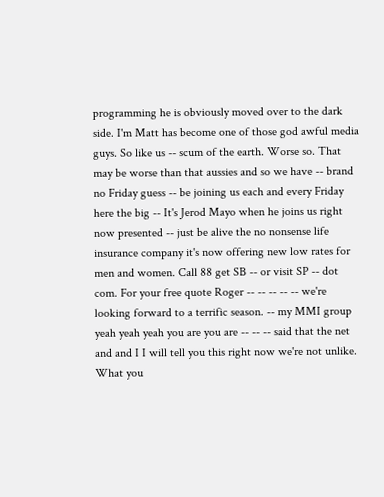programming he is obviously moved over to the dark side. I'm Matt has become one of those god awful media guys. So like us -- scum of the earth. Worse so. That may be worse than that aussies and so we have -- brand no Friday guess -- be joining us each and every Friday here the big -- It's Jerod Mayo when he joins us right now presented -- just be alive the no nonsense life insurance company it's now offering new low rates for men and women. Call 88 get SB -- or visit SP -- dot com. For your free quote Roger -- -- -- -- -- we're looking forward to a terrific season. -- my MMI group yeah yeah yeah you are you are -- -- -- said that the net and and I I will tell you this right now we're not unlike. What you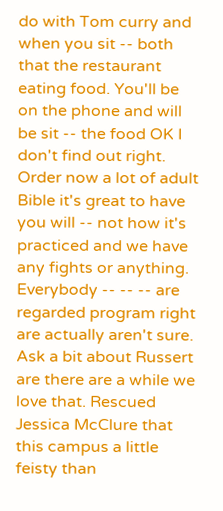do with Tom curry and when you sit -- both that the restaurant eating food. You'll be on the phone and will be sit -- the food OK I don't find out right. Order now a lot of adult Bible it's great to have you will -- not how it's practiced and we have any fights or anything. Everybody -- -- -- are regarded program right are actually aren't sure. Ask a bit about Russert are there are a while we love that. Rescued Jessica McClure that this campus a little feisty than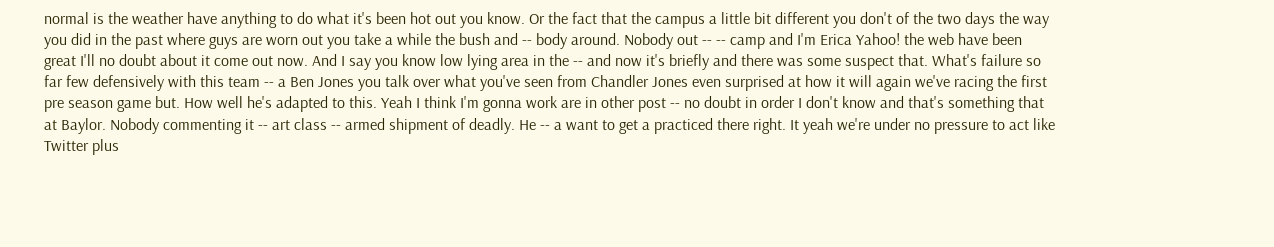normal is the weather have anything to do what it's been hot out you know. Or the fact that the campus a little bit different you don't of the two days the way you did in the past where guys are worn out you take a while the bush and -- body around. Nobody out -- -- camp and I'm Erica Yahoo! the web have been great I'll no doubt about it come out now. And I say you know low lying area in the -- and now it's briefly and there was some suspect that. What's failure so far few defensively with this team -- a Ben Jones you talk over what you've seen from Chandler Jones even surprised at how it will again we've racing the first pre season game but. How well he's adapted to this. Yeah I think I'm gonna work are in other post -- no doubt in order I don't know and that's something that at Baylor. Nobody commenting it -- art class -- armed shipment of deadly. He -- a want to get a practiced there right. It yeah we're under no pressure to act like Twitter plus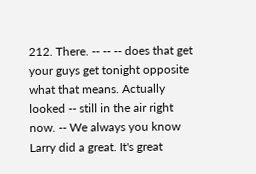212. There. -- -- -- does that get your guys get tonight opposite what that means. Actually looked -- still in the air right now. -- We always you know Larry did a great. It's great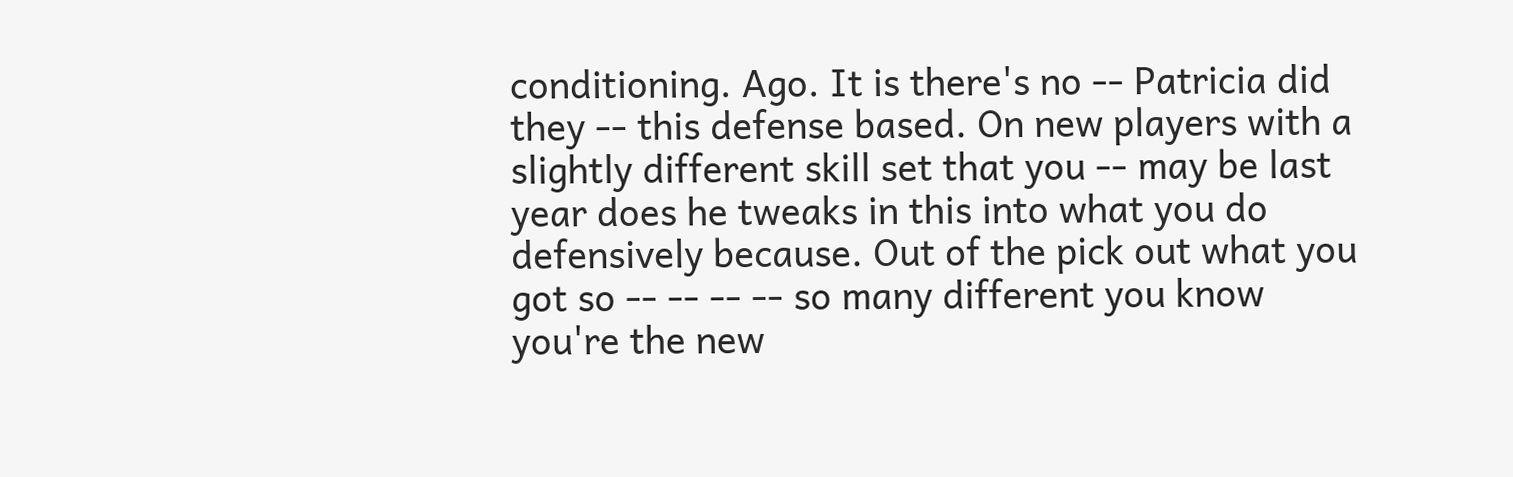conditioning. Ago. It is there's no -- Patricia did they -- this defense based. On new players with a slightly different skill set that you -- may be last year does he tweaks in this into what you do defensively because. Out of the pick out what you got so -- -- -- -- so many different you know you're the new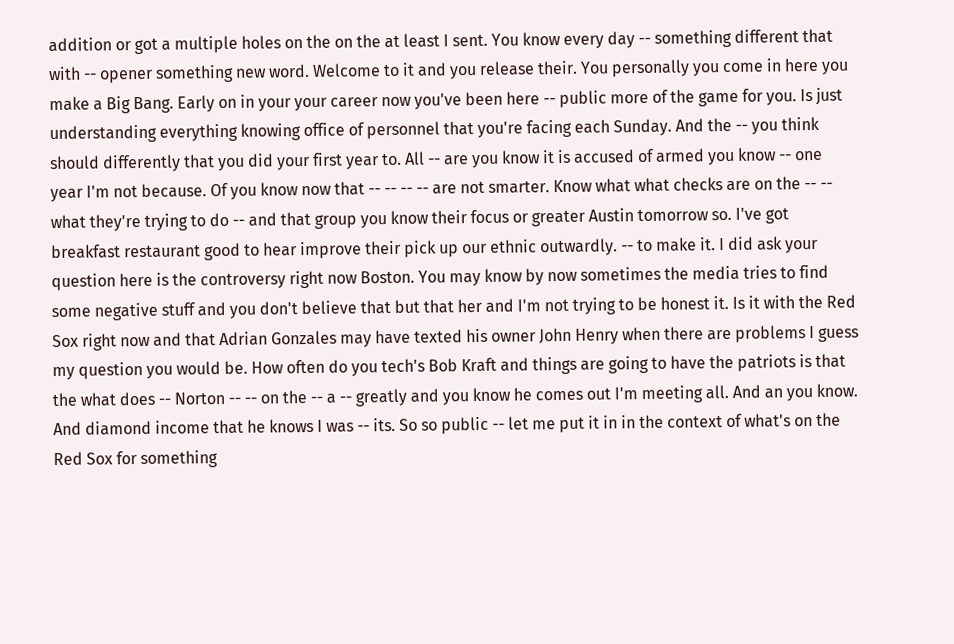addition or got a multiple holes on the on the at least I sent. You know every day -- something different that with -- opener something new word. Welcome to it and you release their. You personally you come in here you make a Big Bang. Early on in your your career now you've been here -- public more of the game for you. Is just understanding everything knowing office of personnel that you're facing each Sunday. And the -- you think should differently that you did your first year to. All -- are you know it is accused of armed you know -- one year I'm not because. Of you know now that -- -- -- -- are not smarter. Know what what checks are on the -- -- what they're trying to do -- and that group you know their focus or greater Austin tomorrow so. I've got breakfast restaurant good to hear improve their pick up our ethnic outwardly. -- to make it. I did ask your question here is the controversy right now Boston. You may know by now sometimes the media tries to find some negative stuff and you don't believe that but that her and I'm not trying to be honest it. Is it with the Red Sox right now and that Adrian Gonzales may have texted his owner John Henry when there are problems I guess my question you would be. How often do you tech's Bob Kraft and things are going to have the patriots is that the what does -- Norton -- -- on the -- a -- greatly and you know he comes out I'm meeting all. And an you know. And diamond income that he knows I was -- its. So so public -- let me put it in in the context of what's on the Red Sox for something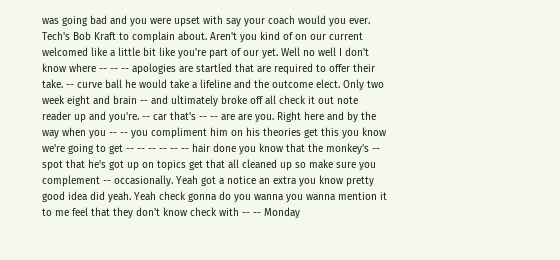was going bad and you were upset with say your coach would you ever. Tech's Bob Kraft to complain about. Aren't you kind of on our current welcomed like a little bit like you're part of our yet. Well no well I don't know where -- -- -- apologies are startled that are required to offer their take. -- curve ball he would take a lifeline and the outcome elect. Only two week eight and brain -- and ultimately broke off all check it out note reader up and you're. -- car that's -- -- are are you. Right here and by the way when you -- -- you compliment him on his theories get this you know we're going to get -- -- -- -- -- -- hair done you know that the monkey's -- spot that he's got up on topics get that all cleaned up so make sure you complement -- occasionally. Yeah got a notice an extra you know pretty good idea did yeah. Yeah check gonna do you wanna you wanna mention it to me feel that they don't know check with -- -- Monday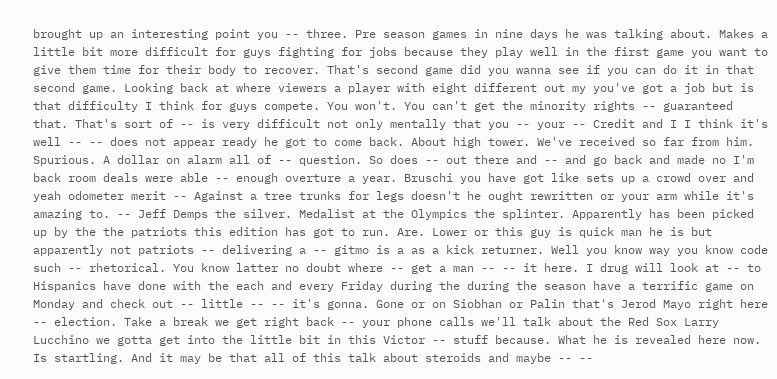brought up an interesting point you -- three. Pre season games in nine days he was talking about. Makes a little bit more difficult for guys fighting for jobs because they play well in the first game you want to give them time for their body to recover. That's second game did you wanna see if you can do it in that second game. Looking back at where viewers a player with eight different out my you've got a job but is that difficulty I think for guys compete. You won't. You can't get the minority rights -- guaranteed that. That's sort of -- is very difficult not only mentally that you -- your -- Credit and I I think it's well -- -- does not appear ready he got to come back. About high tower. We've received so far from him. Spurious. A dollar on alarm all of -- question. So does -- out there and -- and go back and made no I'm back room deals were able -- enough overture a year. Bruschi you have got like sets up a crowd over and yeah odometer merit -- Against a tree trunks for legs doesn't he ought rewritten or your arm while it's amazing to. -- Jeff Demps the silver. Medalist at the Olympics the splinter. Apparently has been picked up by the the patriots this edition has got to run. Are. Lower or this guy is quick man he is but apparently not patriots -- delivering a -- gitmo is a as a kick returner. Well you know way you know code such -- rhetorical. You know latter no doubt where -- get a man -- -- it here. I drug will look at -- to Hispanics have done with the each and every Friday during the during the season have a terrific game on Monday and check out -- little -- -- it's gonna. Gone or on Siobhan or Palin that's Jerod Mayo right here -- election. Take a break we get right back -- your phone calls we'll talk about the Red Sox Larry Lucchino we gotta get into the little bit in this Victor -- stuff because. What he is revealed here now. Is startling. And it may be that all of this talk about steroids and maybe -- --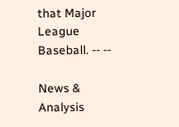that Major League Baseball. -- --

News & Analysis